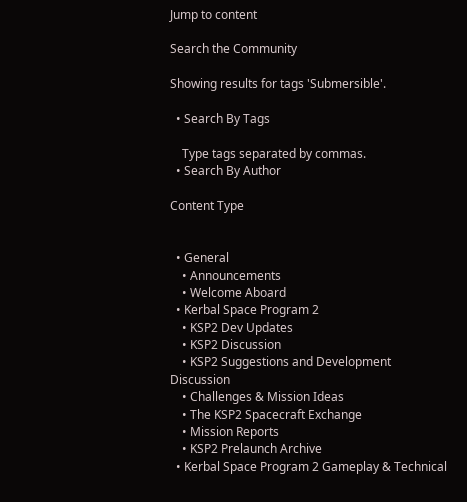Jump to content

Search the Community

Showing results for tags 'Submersible'.

  • Search By Tags

    Type tags separated by commas.
  • Search By Author

Content Type


  • General
    • Announcements
    • Welcome Aboard
  • Kerbal Space Program 2
    • KSP2 Dev Updates
    • KSP2 Discussion
    • KSP2 Suggestions and Development Discussion
    • Challenges & Mission Ideas
    • The KSP2 Spacecraft Exchange
    • Mission Reports
    • KSP2 Prelaunch Archive
  • Kerbal Space Program 2 Gameplay & Technical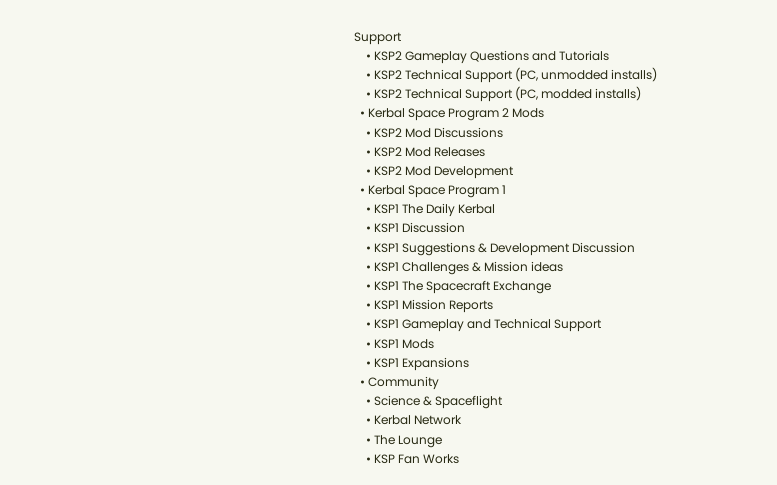Support
    • KSP2 Gameplay Questions and Tutorials
    • KSP2 Technical Support (PC, unmodded installs)
    • KSP2 Technical Support (PC, modded installs)
  • Kerbal Space Program 2 Mods
    • KSP2 Mod Discussions
    • KSP2 Mod Releases
    • KSP2 Mod Development
  • Kerbal Space Program 1
    • KSP1 The Daily Kerbal
    • KSP1 Discussion
    • KSP1 Suggestions & Development Discussion
    • KSP1 Challenges & Mission ideas
    • KSP1 The Spacecraft Exchange
    • KSP1 Mission Reports
    • KSP1 Gameplay and Technical Support
    • KSP1 Mods
    • KSP1 Expansions
  • Community
    • Science & Spaceflight
    • Kerbal Network
    • The Lounge
    • KSP Fan Works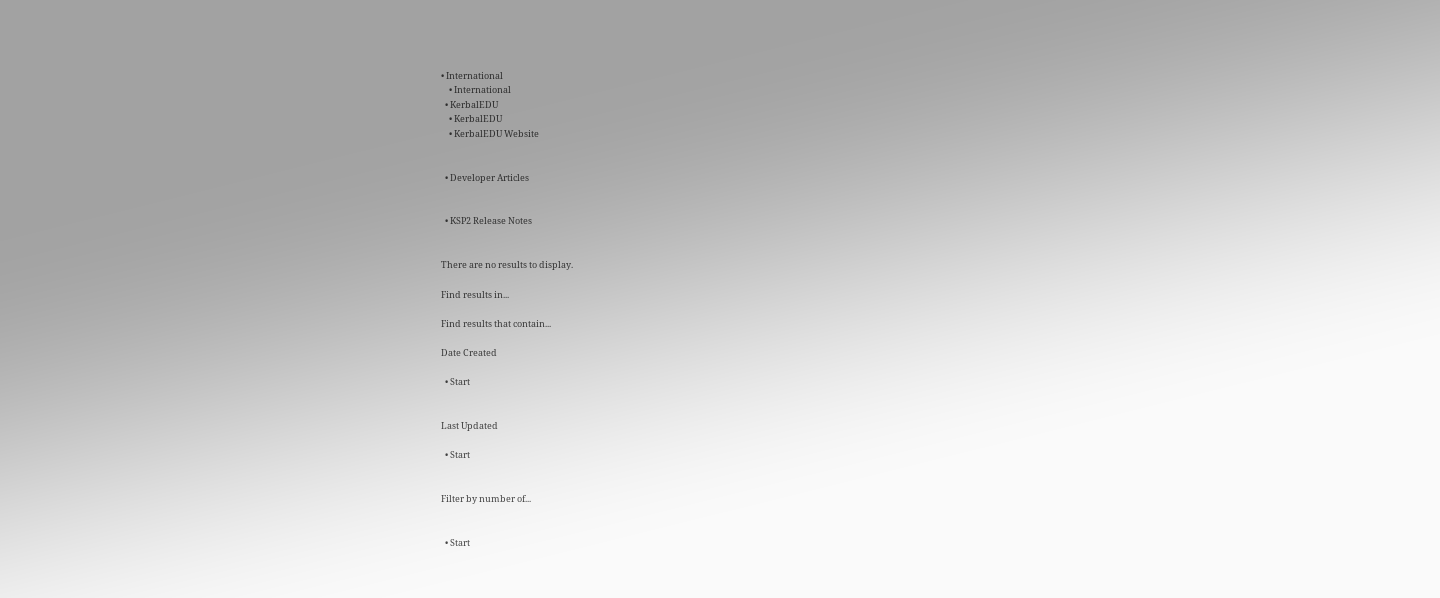• International
    • International
  • KerbalEDU
    • KerbalEDU
    • KerbalEDU Website


  • Developer Articles


  • KSP2 Release Notes


There are no results to display.

Find results in...

Find results that contain...

Date Created

  • Start


Last Updated

  • Start


Filter by number of...


  • Start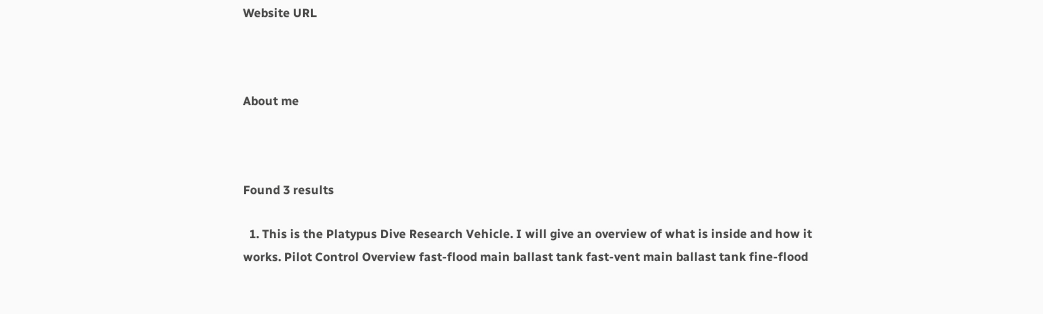Website URL



About me



Found 3 results

  1. This is the Platypus Dive Research Vehicle. I will give an overview of what is inside and how it works. Pilot Control Overview fast-flood main ballast tank fast-vent main ballast tank fine-flood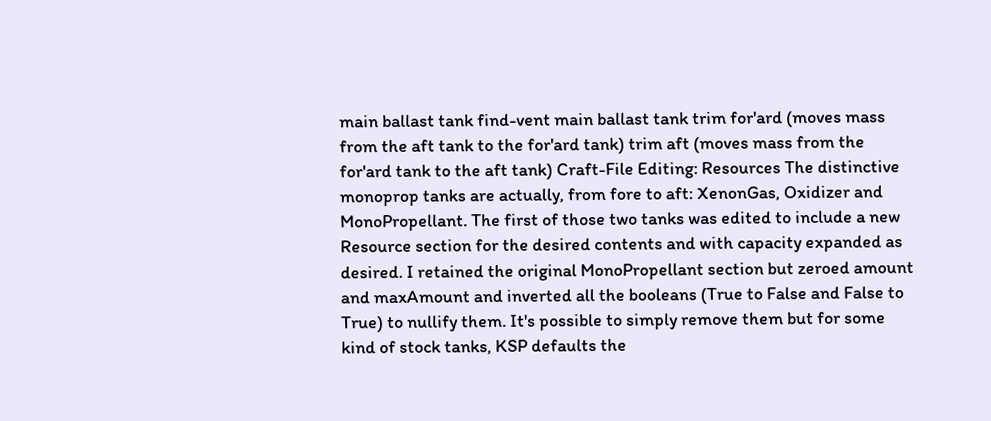main ballast tank find-vent main ballast tank trim for'ard (moves mass from the aft tank to the for'ard tank) trim aft (moves mass from the for'ard tank to the aft tank) Craft-File Editing: Resources The distinctive monoprop tanks are actually, from fore to aft: XenonGas, Oxidizer and MonoPropellant. The first of those two tanks was edited to include a new Resource section for the desired contents and with capacity expanded as desired. I retained the original MonoPropellant section but zeroed amount and maxAmount and inverted all the booleans (True to False and False to True) to nullify them. It's possible to simply remove them but for some kind of stock tanks, KSP defaults the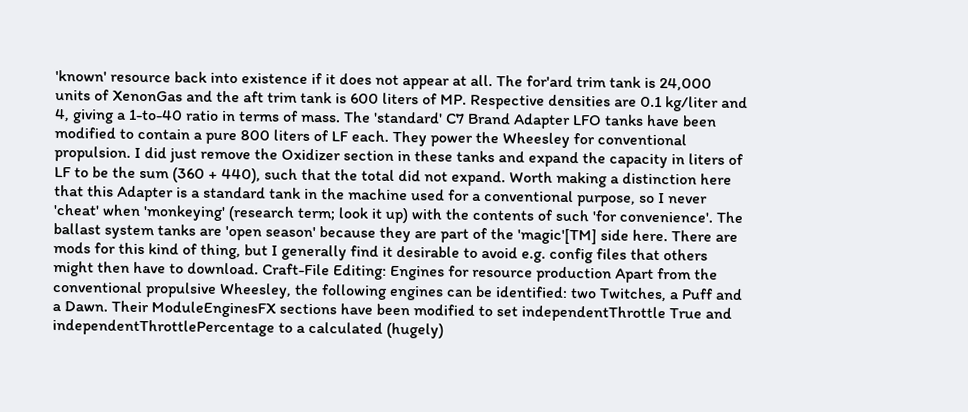'known' resource back into existence if it does not appear at all. The for'ard trim tank is 24,000 units of XenonGas and the aft trim tank is 600 liters of MP. Respective densities are 0.1 kg/liter and 4, giving a 1-to-40 ratio in terms of mass. The 'standard' C7 Brand Adapter LFO tanks have been modified to contain a pure 800 liters of LF each. They power the Wheesley for conventional propulsion. I did just remove the Oxidizer section in these tanks and expand the capacity in liters of LF to be the sum (360 + 440), such that the total did not expand. Worth making a distinction here that this Adapter is a standard tank in the machine used for a conventional purpose, so I never 'cheat' when 'monkeying' (research term; look it up) with the contents of such 'for convenience'. The ballast system tanks are 'open season' because they are part of the 'magic'[TM] side here. There are mods for this kind of thing, but I generally find it desirable to avoid e.g. config files that others might then have to download. Craft-File Editing: Engines for resource production Apart from the conventional propulsive Wheesley, the following engines can be identified: two Twitches, a Puff and a Dawn. Their ModuleEnginesFX sections have been modified to set independentThrottle True and independentThrottlePercentage to a calculated (hugely)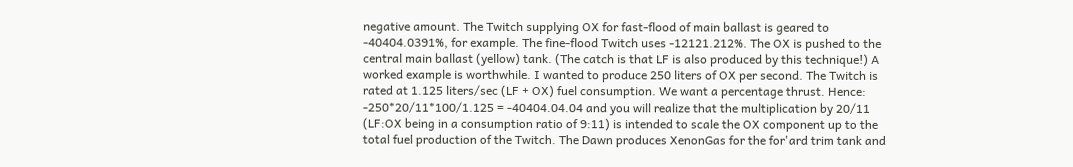negative amount. The Twitch supplying OX for fast-flood of main ballast is geared to -40404.0391%, for example. The fine-flood Twitch uses -12121.212%. The OX is pushed to the central main ballast (yellow) tank. (The catch is that LF is also produced by this technique!) A worked example is worthwhile. I wanted to produce 250 liters of OX per second. The Twitch is rated at 1.125 liters/sec (LF + OX) fuel consumption. We want a percentage thrust. Hence: -250*20/11*100/1.125 = -40404.04.04 and you will realize that the multiplication by 20/11 (LF:OX being in a consumption ratio of 9:11) is intended to scale the OX component up to the total fuel production of the Twitch. The Dawn produces XenonGas for the for'ard trim tank and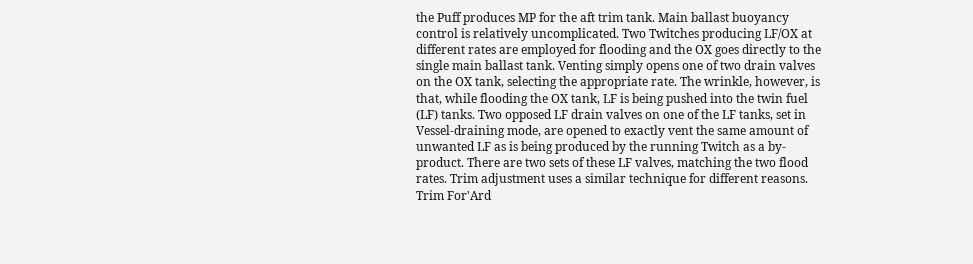the Puff produces MP for the aft trim tank. Main ballast buoyancy control is relatively uncomplicated. Two Twitches producing LF/OX at different rates are employed for flooding and the OX goes directly to the single main ballast tank. Venting simply opens one of two drain valves on the OX tank, selecting the appropriate rate. The wrinkle, however, is that, while flooding the OX tank, LF is being pushed into the twin fuel (LF) tanks. Two opposed LF drain valves on one of the LF tanks, set in Vessel-draining mode, are opened to exactly vent the same amount of unwanted LF as is being produced by the running Twitch as a by-product. There are two sets of these LF valves, matching the two flood rates. Trim adjustment uses a similar technique for different reasons. Trim For'Ard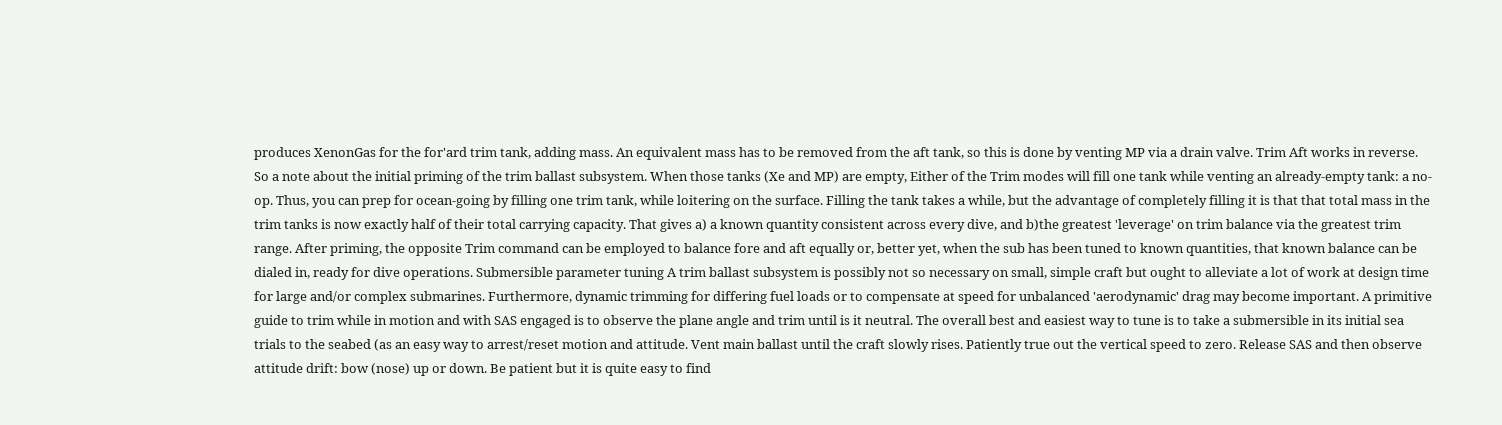produces XenonGas for the for'ard trim tank, adding mass. An equivalent mass has to be removed from the aft tank, so this is done by venting MP via a drain valve. Trim Aft works in reverse. So a note about the initial priming of the trim ballast subsystem. When those tanks (Xe and MP) are empty, Either of the Trim modes will fill one tank while venting an already-empty tank: a no-op. Thus, you can prep for ocean-going by filling one trim tank, while loitering on the surface. Filling the tank takes a while, but the advantage of completely filling it is that that total mass in the trim tanks is now exactly half of their total carrying capacity. That gives a) a known quantity consistent across every dive, and b)the greatest 'leverage' on trim balance via the greatest trim range. After priming, the opposite Trim command can be employed to balance fore and aft equally or, better yet, when the sub has been tuned to known quantities, that known balance can be dialed in, ready for dive operations. Submersible parameter tuning A trim ballast subsystem is possibly not so necessary on small, simple craft but ought to alleviate a lot of work at design time for large and/or complex submarines. Furthermore, dynamic trimming for differing fuel loads or to compensate at speed for unbalanced 'aerodynamic' drag may become important. A primitive guide to trim while in motion and with SAS engaged is to observe the plane angle and trim until is it neutral. The overall best and easiest way to tune is to take a submersible in its initial sea trials to the seabed (as an easy way to arrest/reset motion and attitude. Vent main ballast until the craft slowly rises. Patiently true out the vertical speed to zero. Release SAS and then observe attitude drift: bow (nose) up or down. Be patient but it is quite easy to find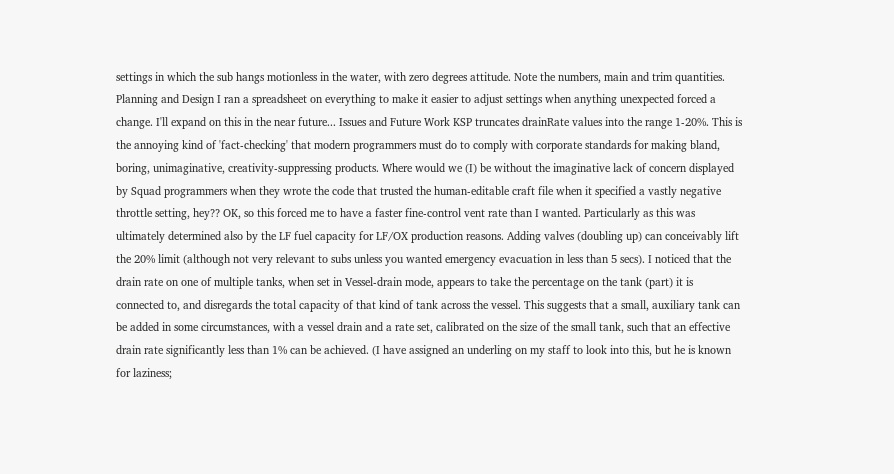settings in which the sub hangs motionless in the water, with zero degrees attitude. Note the numbers, main and trim quantities. Planning and Design I ran a spreadsheet on everything to make it easier to adjust settings when anything unexpected forced a change. I'll expand on this in the near future... Issues and Future Work KSP truncates drainRate values into the range 1-20%. This is the annoying kind of 'fact-checking' that modern programmers must do to comply with corporate standards for making bland, boring, unimaginative, creativity-suppressing products. Where would we (I) be without the imaginative lack of concern displayed by Squad programmers when they wrote the code that trusted the human-editable craft file when it specified a vastly negative throttle setting, hey?? OK, so this forced me to have a faster fine-control vent rate than I wanted. Particularly as this was ultimately determined also by the LF fuel capacity for LF/OX production reasons. Adding valves (doubling up) can conceivably lift the 20% limit (although not very relevant to subs unless you wanted emergency evacuation in less than 5 secs). I noticed that the drain rate on one of multiple tanks, when set in Vessel-drain mode, appears to take the percentage on the tank (part) it is connected to, and disregards the total capacity of that kind of tank across the vessel. This suggests that a small, auxiliary tank can be added in some circumstances, with a vessel drain and a rate set, calibrated on the size of the small tank, such that an effective drain rate significantly less than 1% can be achieved. (I have assigned an underling on my staff to look into this, but he is known for laziness;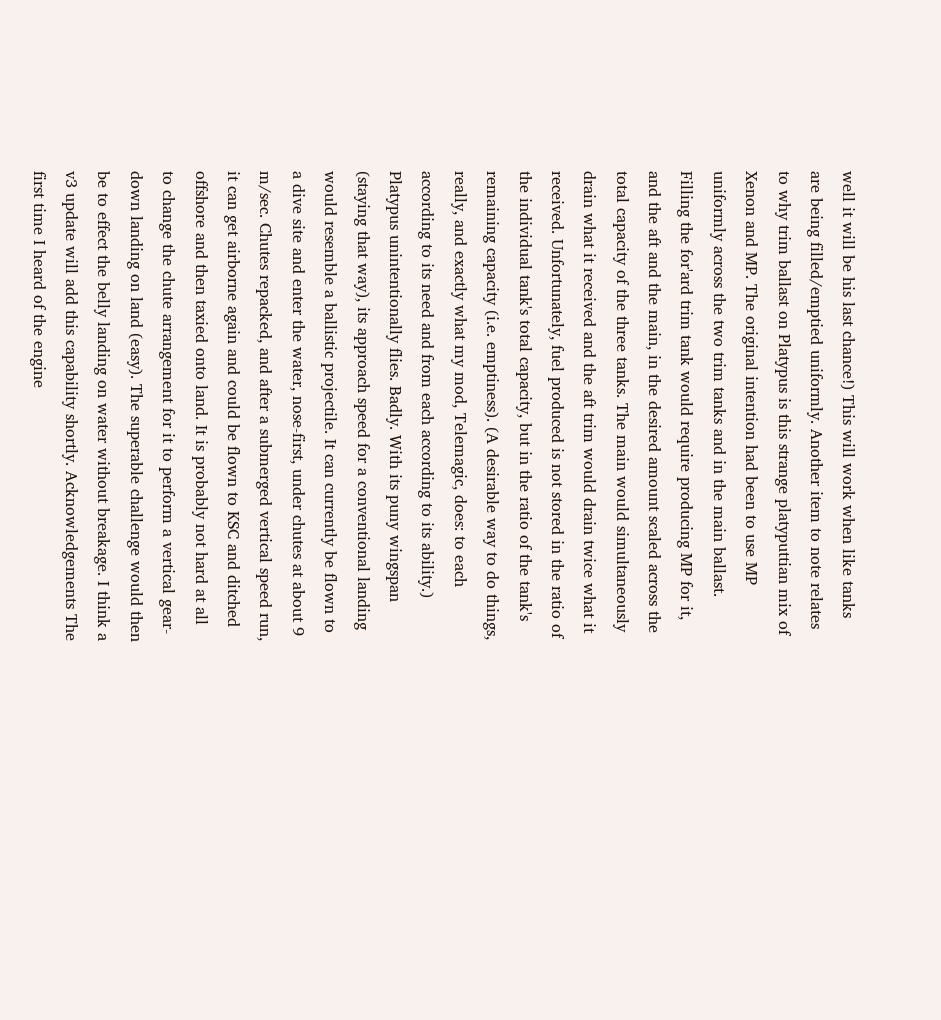well it will be his last chance!) This will work when like tanks are being filled/emptied uniformly. Another item to note relates to why trim ballast on Platypus is this strange platyputtian mix of Xenon and MP. The original intention had been to use MP uniformly across the two trim tanks and in the main ballast. Filling the for'ard trim tank would require producing MP for it, and the aft and the main, in the desired amount scaled across the total capacity of the three tanks. The main would simultaneously drain what it received and the aft trim would drain twice what it received. Unfortunately, fuel produced is not stored in the ratio of the individual tank's total capacity, but in the ratio of the tank's remaining capacity (i.e. emptiness). (A desirable way to do things, really, and exactly what my mod, Telemagic, does: to each according to its need and from each according to its ability.) Platypus unintentionally flies. Badly. With its puny wingspan (staying that way), its approach speed for a conventional landing would resemble a ballistic projectile. It can currently be flown to a dive site and enter the water, nose-first, under chutes at about 9 m/sec. Chutes repacked, and after a submerged vertical speed run, it can get airborne again and could be flown to KSC and ditched offshore and then taxied onto land. It is probably not hard at all to change the chute arrangement for it to perform a vertical gear-down landing on land (easy). The superable challenge would then be to effect the belly landing on water without breakage. I think a v3 update will add this capability shortly. Acknowledgements The first time I heard of the engine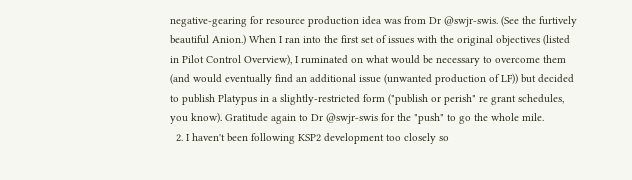negative-gearing for resource production idea was from Dr @swjr-swis. (See the furtively beautiful Anion.) When I ran into the first set of issues with the original objectives (listed in Pilot Control Overview), I ruminated on what would be necessary to overcome them (and would eventually find an additional issue (unwanted production of LF)) but decided to publish Platypus in a slightly-restricted form ("publish or perish" re grant schedules, you know). Gratitude again to Dr @swjr-swis for the "push" to go the whole mile.
  2. I haven't been following KSP2 development too closely so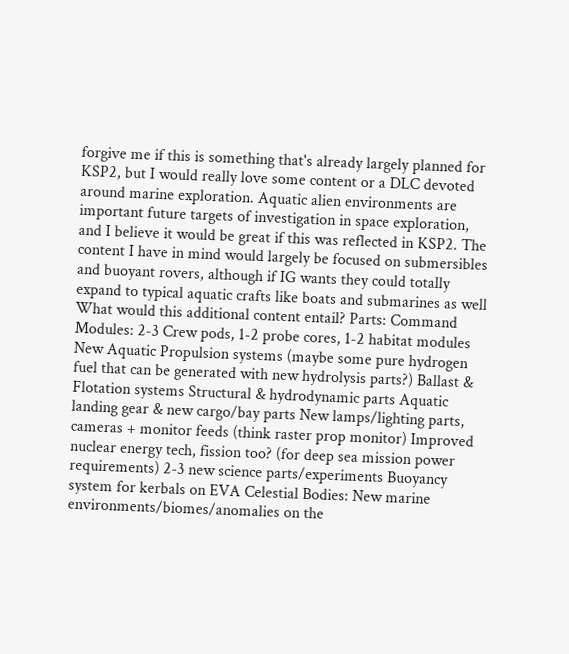forgive me if this is something that's already largely planned for KSP2, but I would really love some content or a DLC devoted around marine exploration. Aquatic alien environments are important future targets of investigation in space exploration, and I believe it would be great if this was reflected in KSP2. The content I have in mind would largely be focused on submersibles and buoyant rovers, although if IG wants they could totally expand to typical aquatic crafts like boats and submarines as well What would this additional content entail? Parts: Command Modules: 2-3 Crew pods, 1-2 probe cores, 1-2 habitat modules New Aquatic Propulsion systems (maybe some pure hydrogen fuel that can be generated with new hydrolysis parts?) Ballast & Flotation systems Structural & hydrodynamic parts Aquatic landing gear & new cargo/bay parts New lamps/lighting parts, cameras + monitor feeds (think raster prop monitor) Improved nuclear energy tech, fission too? (for deep sea mission power requirements) 2-3 new science parts/experiments Buoyancy system for kerbals on EVA Celestial Bodies: New marine environments/biomes/anomalies on the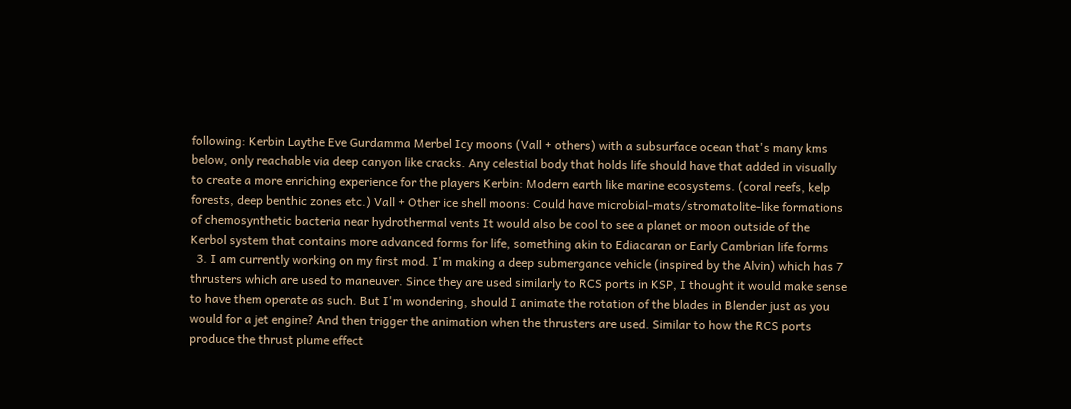following: Kerbin Laythe Eve Gurdamma Merbel Icy moons (Vall + others) with a subsurface ocean that's many kms below, only reachable via deep canyon like cracks. Any celestial body that holds life should have that added in visually to create a more enriching experience for the players Kerbin: Modern earth like marine ecosystems. (coral reefs, kelp forests, deep benthic zones etc.) Vall + Other ice shell moons: Could have microbial-mats/stromatolite-like formations of chemosynthetic bacteria near hydrothermal vents It would also be cool to see a planet or moon outside of the Kerbol system that contains more advanced forms for life, something akin to Ediacaran or Early Cambrian life forms
  3. I am currently working on my first mod. I'm making a deep submergance vehicle (inspired by the Alvin) which has 7 thrusters which are used to maneuver. Since they are used similarly to RCS ports in KSP, I thought it would make sense to have them operate as such. But I'm wondering, should I animate the rotation of the blades in Blender just as you would for a jet engine? And then trigger the animation when the thrusters are used. Similar to how the RCS ports produce the thrust plume effect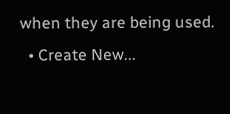when they are being used.
  • Create New...